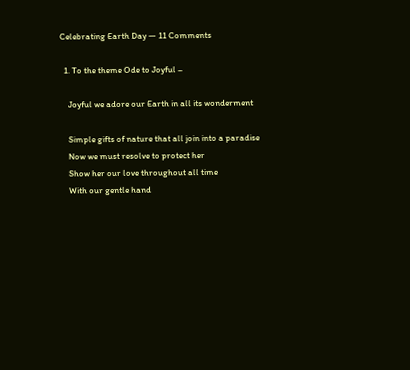Celebrating Earth Day — 11 Comments

  1. To the theme Ode to Joyful –

    Joyful we adore our Earth in all its wonderment

    Simple gifts of nature that all join into a paradise
    Now we must resolve to protect her
    Show her our love throughout all time
    With our gentle hand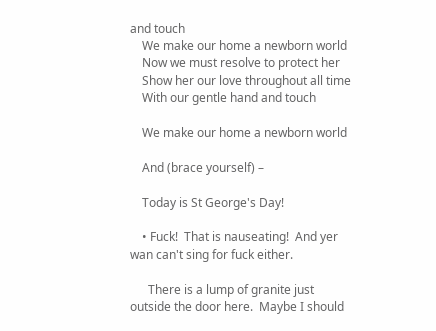and touch
    We make our home a newborn world
    Now we must resolve to protect her
    Show her our love throughout all time
    With our gentle hand and touch

    We make our home a newborn world

    And (brace yourself) –

    Today is St George's Day!

    • Fuck!  That is nauseating!  And yer wan can't sing for fuck either.

      There is a lump of granite just outside the door here.  Maybe I should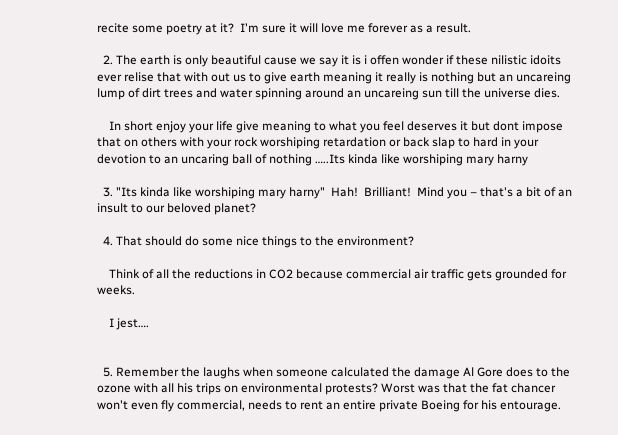recite some poetry at it?  I'm sure it will love me forever as a result.

  2. The earth is only beautiful cause we say it is i offen wonder if these nilistic idoits ever relise that with out us to give earth meaning it really is nothing but an uncareing lump of dirt trees and water spinning around an uncareing sun till the universe dies.

    In short enjoy your life give meaning to what you feel deserves it but dont impose that on others with your rock worshiping retardation or back slap to hard in your devotion to an uncaring ball of nothing …..Its kinda like worshiping mary harny

  3. "Its kinda like worshiping mary harny"  Hah!  Brilliant!  Mind you – that's a bit of an insult to our beloved planet?

  4. That should do some nice things to the environment?

    Think of all the reductions in CO2 because commercial air traffic gets grounded for weeks.

    I jest….


  5. Remember the laughs when someone calculated the damage Al Gore does to the ozone with all his trips on environmental protests? Worst was that the fat chancer won't even fly commercial, needs to rent an entire private Boeing for his entourage.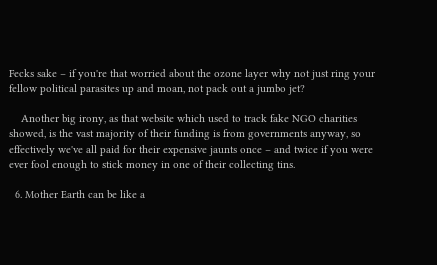Fecks sake – if you're that worried about the ozone layer why not just ring your fellow political parasites up and moan, not pack out a jumbo jet?

    Another big irony, as that website which used to track fake NGO charities showed, is the vast majority of their funding is from governments anyway, so effectively we've all paid for their expensive jaunts once – and twice if you were ever fool enough to stick money in one of their collecting tins.

  6. Mother Earth can be like a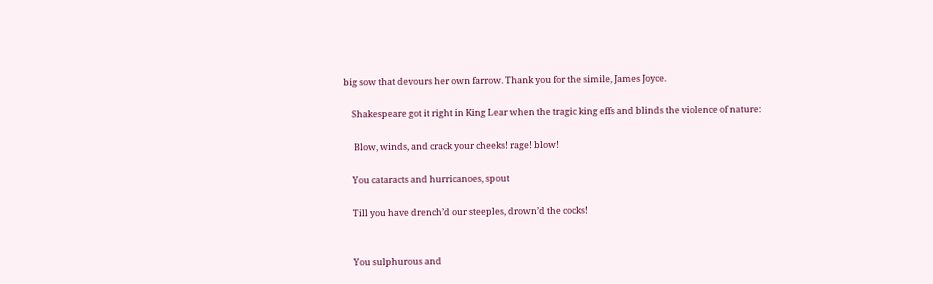big sow that devours her own farrow. Thank you for the simile, James Joyce.

    Shakespeare got it right in King Lear when the tragic king effs and blinds the violence of nature:

     Blow, winds, and crack your cheeks! rage! blow!

    You cataracts and hurricanoes, spout

    Till you have drench’d our steeples, drown’d the cocks!


    You sulphurous and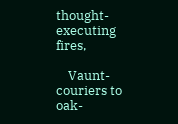thought-executing fires,

    Vaunt-couriers to oak-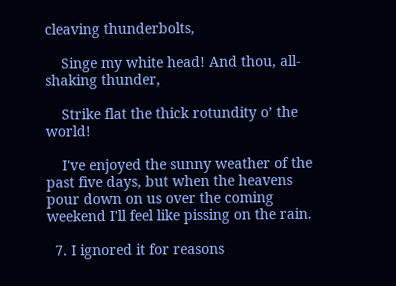cleaving thunderbolts,

    Singe my white head! And thou, all-shaking thunder,

    Strike flat the thick rotundity o’ the world!

    I've enjoyed the sunny weather of the past five days, but when the heavens pour down on us over the coming weekend I'll feel like pissing on the rain.

  7. I ignored it for reasons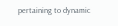pertaining to dynamic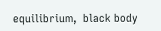equilibrium,  black body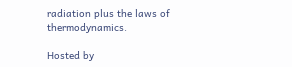radiation plus the laws of thermodynamics.

Hosted by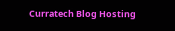Curratech Blog Hosting